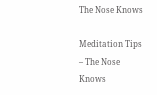The Nose Knows

Meditation Tips – The Nose Knows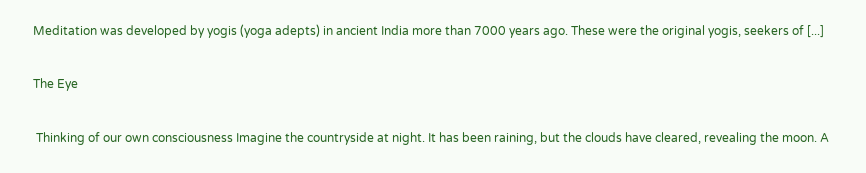Meditation was developed by yogis (yoga adepts) in ancient India more than 7000 years ago. These were the original yogis, seekers of [...]

The Eye

 Thinking of our own consciousness Imagine the countryside at night. It has been raining, but the clouds have cleared, revealing the moon. A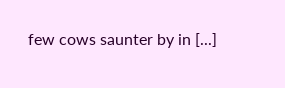few cows saunter by in [...]